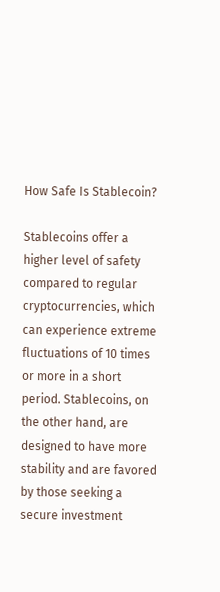How Safe Is Stablecoin?

Stablecoins offer a higher level of safety compared to regular cryptocurrencies, which can experience extreme fluctuations of 10 times or more in a short period. Stablecoins, on the other hand, are designed to have more stability and are favored by those seeking a secure investment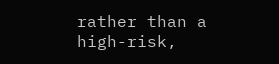rather than a high-risk,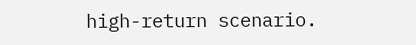high-return scenario.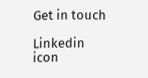Get in touch

Linkedin icon